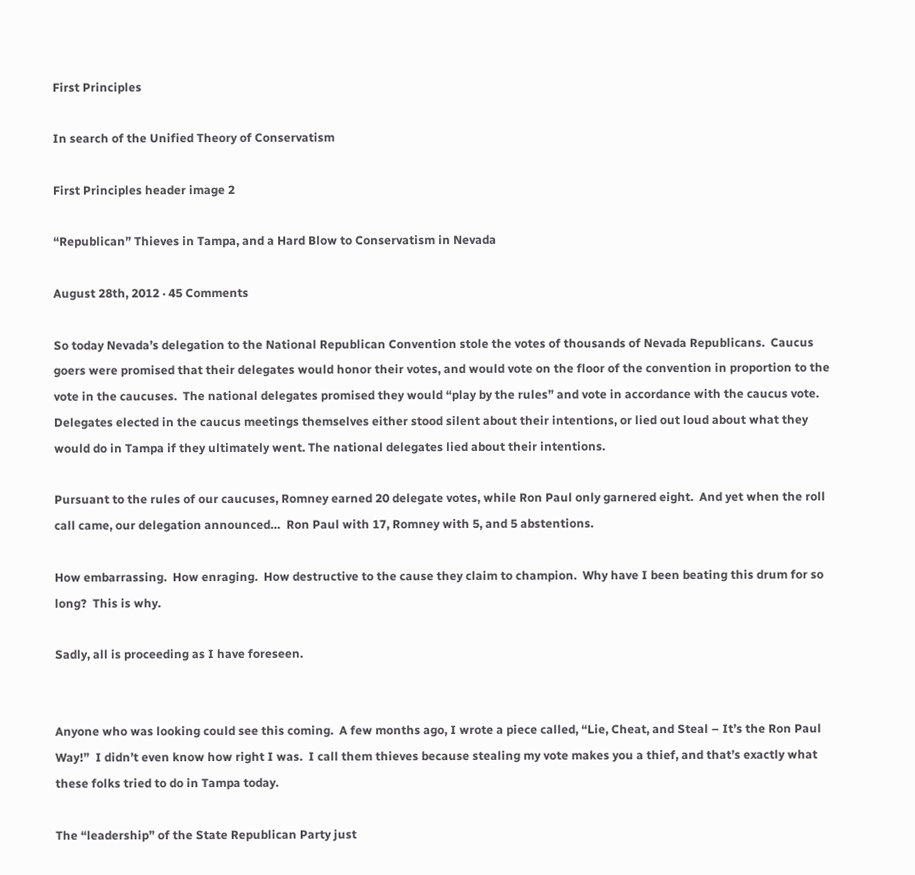First Principles

In search of the Unified Theory of Conservatism

First Principles header image 2

“Republican” Thieves in Tampa, and a Hard Blow to Conservatism in Nevada

August 28th, 2012 · 45 Comments

So today Nevada’s delegation to the National Republican Convention stole the votes of thousands of Nevada Republicans.  Caucus goers were promised that their delegates would honor their votes, and would vote on the floor of the convention in proportion to the vote in the caucuses.  The national delegates promised they would “play by the rules” and vote in accordance with the caucus vote.  Delegates elected in the caucus meetings themselves either stood silent about their intentions, or lied out loud about what they would do in Tampa if they ultimately went. The national delegates lied about their intentions.

Pursuant to the rules of our caucuses, Romney earned 20 delegate votes, while Ron Paul only garnered eight.  And yet when the roll call came, our delegation announced…  Ron Paul with 17, Romney with 5, and 5 abstentions.

How embarrassing.  How enraging.  How destructive to the cause they claim to champion.  Why have I been beating this drum for so long?  This is why.

Sadly, all is proceeding as I have foreseen.


Anyone who was looking could see this coming.  A few months ago, I wrote a piece called, “Lie, Cheat, and Steal – It’s the Ron Paul Way!”  I didn’t even know how right I was.  I call them thieves because stealing my vote makes you a thief, and that’s exactly what these folks tried to do in Tampa today.

The “leadership” of the State Republican Party just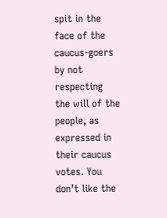spit in the face of the caucus-goers by not respecting the will of the people, as expressed in their caucus votes. You don’t like the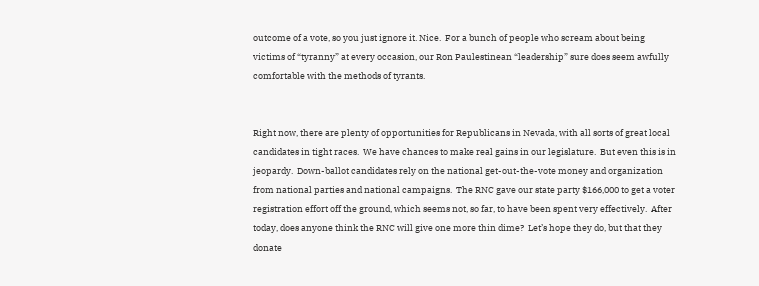outcome of a vote, so you just ignore it. Nice.  For a bunch of people who scream about being victims of “tyranny” at every occasion, our Ron Paulestinean “leadership” sure does seem awfully comfortable with the methods of tyrants.


Right now, there are plenty of opportunities for Republicans in Nevada, with all sorts of great local candidates in tight races.  We have chances to make real gains in our legislature.  But even this is in jeopardy.  Down-ballot candidates rely on the national get-out-the-vote money and organization from national parties and national campaigns.  The RNC gave our state party $166,000 to get a voter registration effort off the ground, which seems not, so far, to have been spent very effectively.  After today, does anyone think the RNC will give one more thin dime?  Let’s hope they do, but that they donate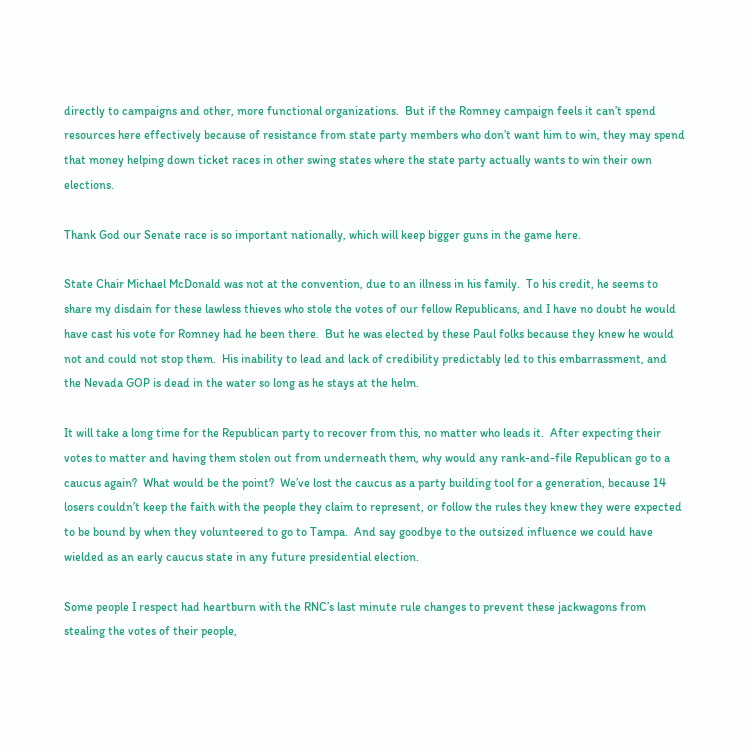directly to campaigns and other, more functional organizations.  But if the Romney campaign feels it can’t spend resources here effectively because of resistance from state party members who don’t want him to win, they may spend that money helping down ticket races in other swing states where the state party actually wants to win their own elections.

Thank God our Senate race is so important nationally, which will keep bigger guns in the game here.

State Chair Michael McDonald was not at the convention, due to an illness in his family.  To his credit, he seems to share my disdain for these lawless thieves who stole the votes of our fellow Republicans, and I have no doubt he would have cast his vote for Romney had he been there.  But he was elected by these Paul folks because they knew he would not and could not stop them.  His inability to lead and lack of credibility predictably led to this embarrassment, and the Nevada GOP is dead in the water so long as he stays at the helm.

It will take a long time for the Republican party to recover from this, no matter who leads it.  After expecting their votes to matter and having them stolen out from underneath them, why would any rank-and-file Republican go to a caucus again?  What would be the point?  We’ve lost the caucus as a party building tool for a generation, because 14 losers couldn’t keep the faith with the people they claim to represent, or follow the rules they knew they were expected to be bound by when they volunteered to go to Tampa.  And say goodbye to the outsized influence we could have wielded as an early caucus state in any future presidential election.

Some people I respect had heartburn with the RNC’s last minute rule changes to prevent these jackwagons from stealing the votes of their people,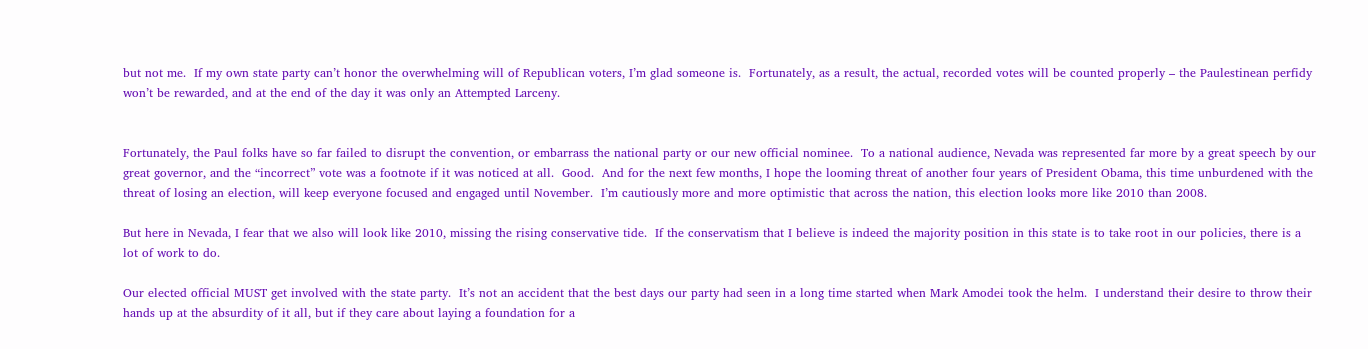but not me.  If my own state party can’t honor the overwhelming will of Republican voters, I’m glad someone is.  Fortunately, as a result, the actual, recorded votes will be counted properly – the Paulestinean perfidy won’t be rewarded, and at the end of the day it was only an Attempted Larceny.


Fortunately, the Paul folks have so far failed to disrupt the convention, or embarrass the national party or our new official nominee.  To a national audience, Nevada was represented far more by a great speech by our great governor, and the “incorrect” vote was a footnote if it was noticed at all.  Good.  And for the next few months, I hope the looming threat of another four years of President Obama, this time unburdened with the threat of losing an election, will keep everyone focused and engaged until November.  I’m cautiously more and more optimistic that across the nation, this election looks more like 2010 than 2008.

But here in Nevada, I fear that we also will look like 2010, missing the rising conservative tide.  If the conservatism that I believe is indeed the majority position in this state is to take root in our policies, there is a lot of work to do.

Our elected official MUST get involved with the state party.  It’s not an accident that the best days our party had seen in a long time started when Mark Amodei took the helm.  I understand their desire to throw their hands up at the absurdity of it all, but if they care about laying a foundation for a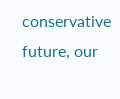conservative future, our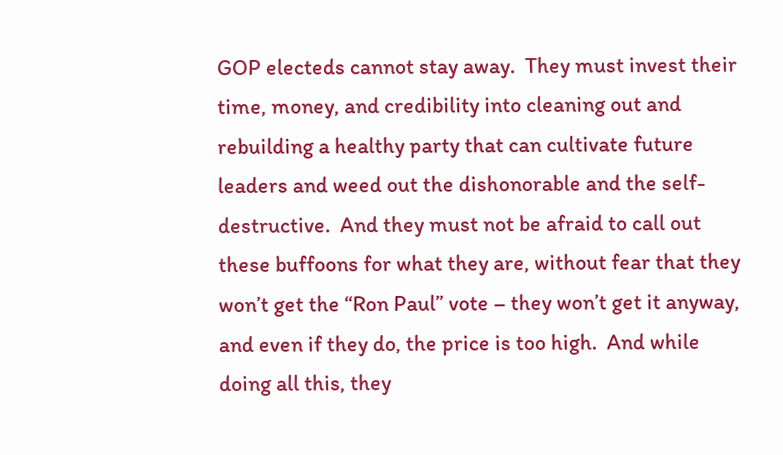GOP electeds cannot stay away.  They must invest their time, money, and credibility into cleaning out and rebuilding a healthy party that can cultivate future leaders and weed out the dishonorable and the self-destructive.  And they must not be afraid to call out these buffoons for what they are, without fear that they won’t get the “Ron Paul” vote – they won’t get it anyway, and even if they do, the price is too high.  And while doing all this, they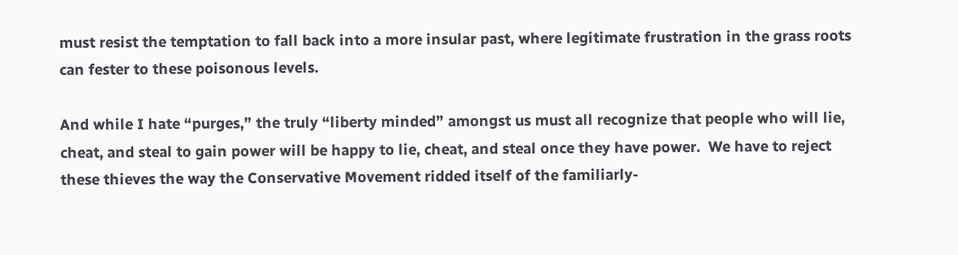must resist the temptation to fall back into a more insular past, where legitimate frustration in the grass roots can fester to these poisonous levels.

And while I hate “purges,” the truly “liberty minded” amongst us must all recognize that people who will lie, cheat, and steal to gain power will be happy to lie, cheat, and steal once they have power.  We have to reject these thieves the way the Conservative Movement ridded itself of the familiarly-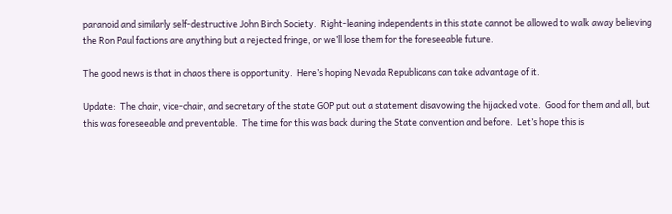paranoid and similarly self-destructive John Birch Society.  Right-leaning independents in this state cannot be allowed to walk away believing the Ron Paul factions are anything but a rejected fringe, or we’ll lose them for the foreseeable future.

The good news is that in chaos there is opportunity.  Here’s hoping Nevada Republicans can take advantage of it.

Update:  The chair, vice-chair, and secretary of the state GOP put out a statement disavowing the hijacked vote.  Good for them and all, but this was foreseeable and preventable.  The time for this was back during the State convention and before.  Let’s hope this is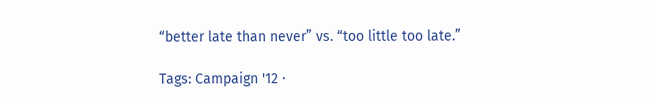“better late than never” vs. “too little too late.”

Tags: Campaign '12 ·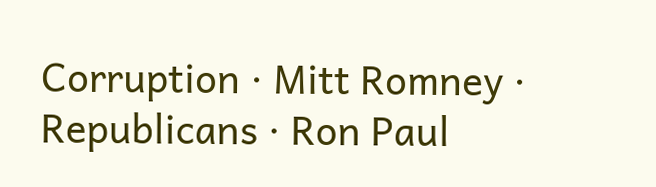Corruption · Mitt Romney · Republicans · Ron Paul